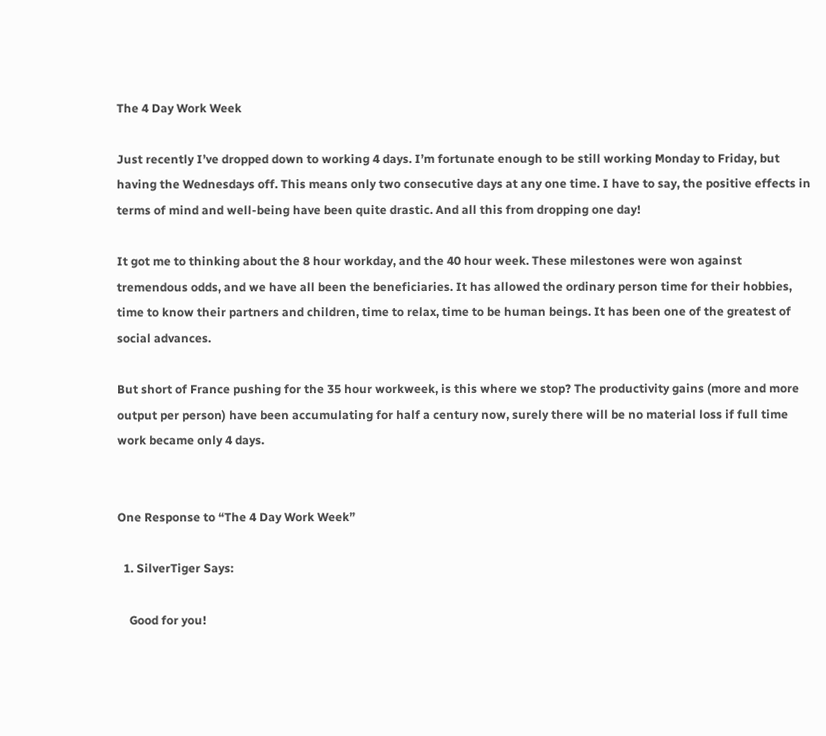The 4 Day Work Week

Just recently I’ve dropped down to working 4 days. I’m fortunate enough to be still working Monday to Friday, but having the Wednesdays off. This means only two consecutive days at any one time. I have to say, the positive effects in terms of mind and well-being have been quite drastic. And all this from dropping one day!

It got me to thinking about the 8 hour workday, and the 40 hour week. These milestones were won against tremendous odds, and we have all been the beneficiaries. It has allowed the ordinary person time for their hobbies, time to know their partners and children, time to relax, time to be human beings. It has been one of the greatest of social advances.

But short of France pushing for the 35 hour workweek, is this where we stop? The productivity gains (more and more output per person) have been accumulating for half a century now, surely there will be no material loss if full time work became only 4 days.


One Response to “The 4 Day Work Week”

  1. SilverTiger Says:

    Good for you!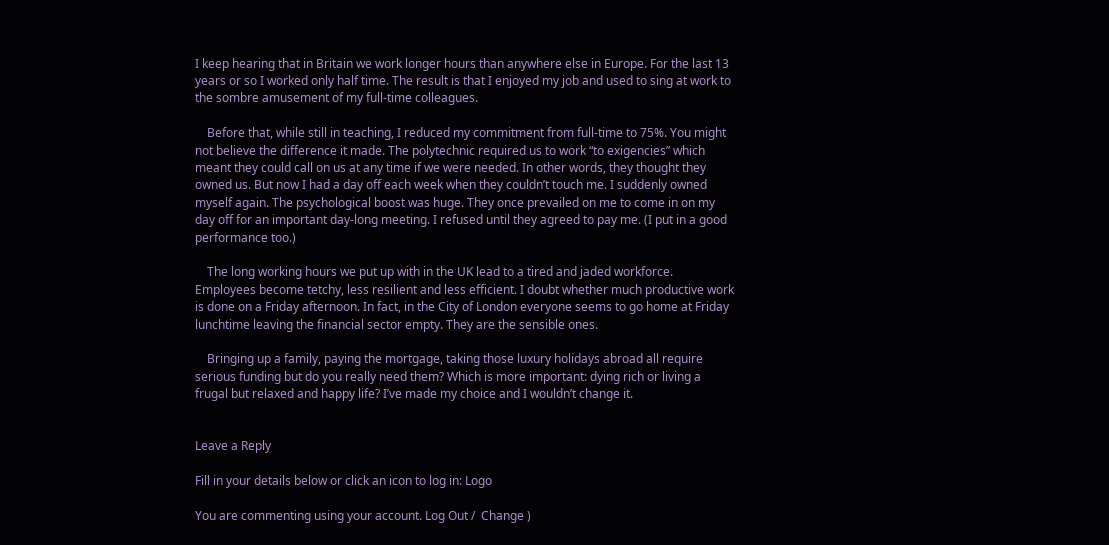I keep hearing that in Britain we work longer hours than anywhere else in Europe. For the last 13 years or so I worked only half time. The result is that I enjoyed my job and used to sing at work to the sombre amusement of my full-time colleagues.

    Before that, while still in teaching, I reduced my commitment from full-time to 75%. You might not believe the difference it made. The polytechnic required us to work “to exigencies” which meant they could call on us at any time if we were needed. In other words, they thought they owned us. But now I had a day off each week when they couldn’t touch me. I suddenly owned myself again. The psychological boost was huge. They once prevailed on me to come in on my day off for an important day-long meeting. I refused until they agreed to pay me. (I put in a good performance too.)

    The long working hours we put up with in the UK lead to a tired and jaded workforce. Employees become tetchy, less resilient and less efficient. I doubt whether much productive work is done on a Friday afternoon. In fact, in the City of London everyone seems to go home at Friday lunchtime leaving the financial sector empty. They are the sensible ones.

    Bringing up a family, paying the mortgage, taking those luxury holidays abroad all require serious funding but do you really need them? Which is more important: dying rich or living a frugal but relaxed and happy life? I’ve made my choice and I wouldn’t change it.


Leave a Reply

Fill in your details below or click an icon to log in: Logo

You are commenting using your account. Log Out /  Change )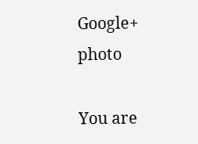Google+ photo

You are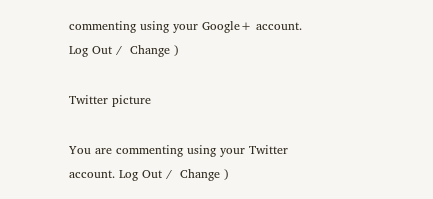commenting using your Google+ account. Log Out /  Change )

Twitter picture

You are commenting using your Twitter account. Log Out /  Change )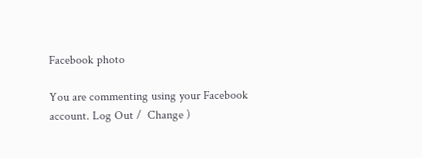Facebook photo

You are commenting using your Facebook account. Log Out /  Change )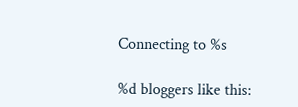Connecting to %s

%d bloggers like this: